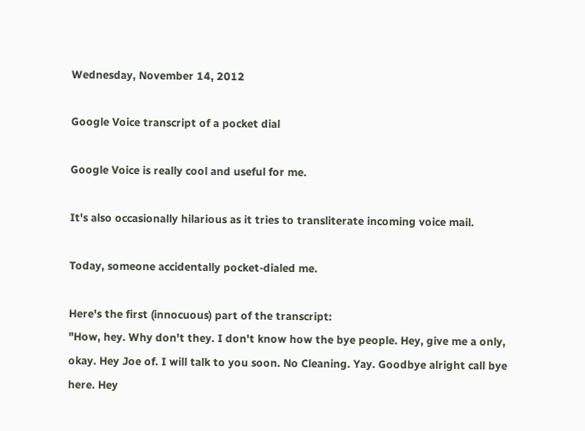Wednesday, November 14, 2012

Google Voice transcript of a pocket dial

Google Voice is really cool and useful for me.

It's also occasionally hilarious as it tries to transliterate incoming voice mail.

Today, someone accidentally pocket-dialed me.

Here's the first (innocuous) part of the transcript:
"How, hey. Why don't they. I don't know how the bye people. Hey, give me a only, okay. Hey Joe of. I will talk to you soon. No Cleaning. Yay. Goodbye alright call bye here. Hey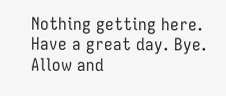Nothing getting here. Have a great day. Bye. Allow and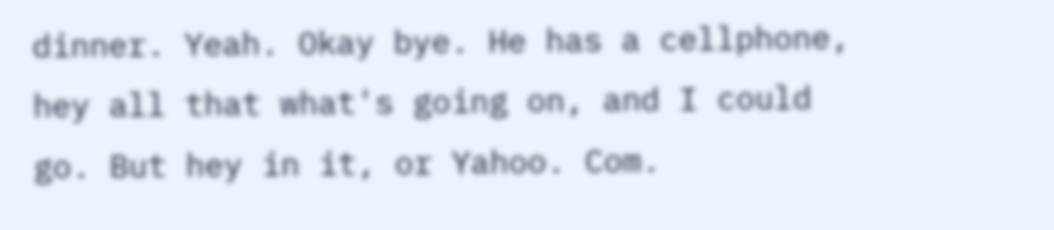dinner. Yeah. Okay bye. He has a cellphone, hey all that what's going on, and I could go. But hey in it, or Yahoo. Com.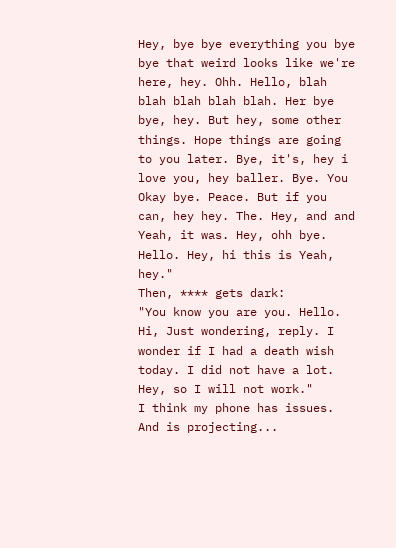Hey, bye bye everything you bye bye that weird looks like we're here, hey. Ohh. Hello, blah blah blah blah blah. Her bye bye, hey. But hey, some other things. Hope things are going to you later. Bye, it's, hey i love you, hey baller. Bye. You Okay bye. Peace. But if you can, hey hey. The. Hey, and and Yeah, it was. Hey, ohh bye. Hello. Hey, hi this is Yeah, hey."
Then, **** gets dark:
"You know you are you. Hello. Hi, Just wondering, reply. I wonder if I had a death wish today. I did not have a lot. Hey, so I will not work."
I think my phone has issues. And is projecting...